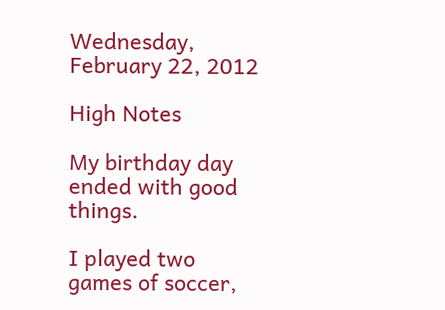Wednesday, February 22, 2012

High Notes

My birthday day ended with good things.

I played two games of soccer,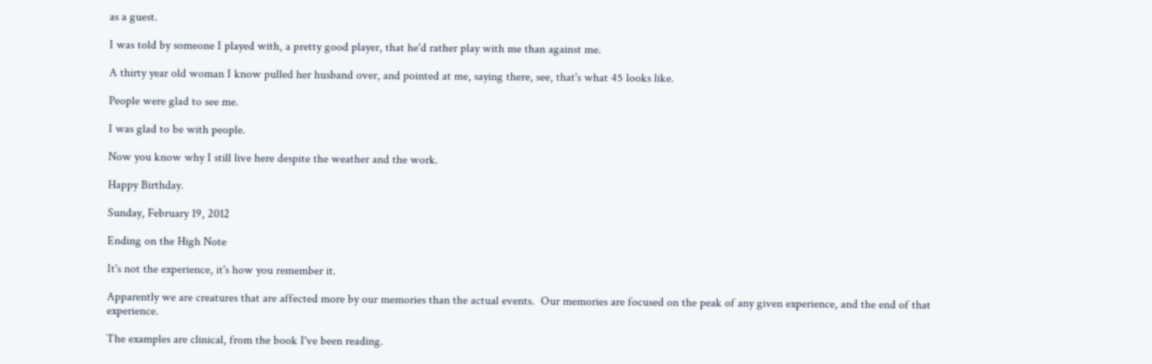as a guest.

I was told by someone I played with, a pretty good player, that he'd rather play with me than against me.

A thirty year old woman I know pulled her husband over, and pointed at me, saying there, see, that's what 45 looks like.

People were glad to see me.

I was glad to be with people.

Now you know why I still live here despite the weather and the work.

Happy Birthday.

Sunday, February 19, 2012

Ending on the High Note

It's not the experience, it's how you remember it.

Apparently we are creatures that are affected more by our memories than the actual events.  Our memories are focused on the peak of any given experience, and the end of that experience.

The examples are clinical, from the book I've been reading.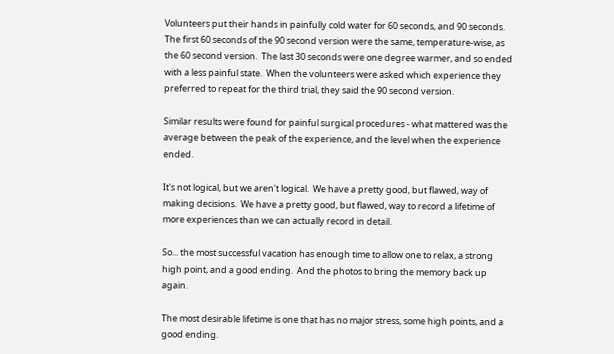Volunteers put their hands in painfully cold water for 60 seconds, and 90 seconds.  The first 60 seconds of the 90 second version were the same, temperature-wise, as the 60 second version.  The last 30 seconds were one degree warmer, and so ended with a less painful state.  When the volunteers were asked which experience they preferred to repeat for the third trial, they said the 90 second version.

Similar results were found for painful surgical procedures - what mattered was the average between the peak of the experience, and the level when the experience ended.

It's not logical, but we aren't logical.  We have a pretty good, but flawed, way of making decisions.  We have a pretty good, but flawed, way to record a lifetime of more experiences than we can actually record in detail.

So... the most successful vacation has enough time to allow one to relax, a strong high point, and a good ending.  And the photos to bring the memory back up again.

The most desirable lifetime is one that has no major stress, some high points, and a good ending.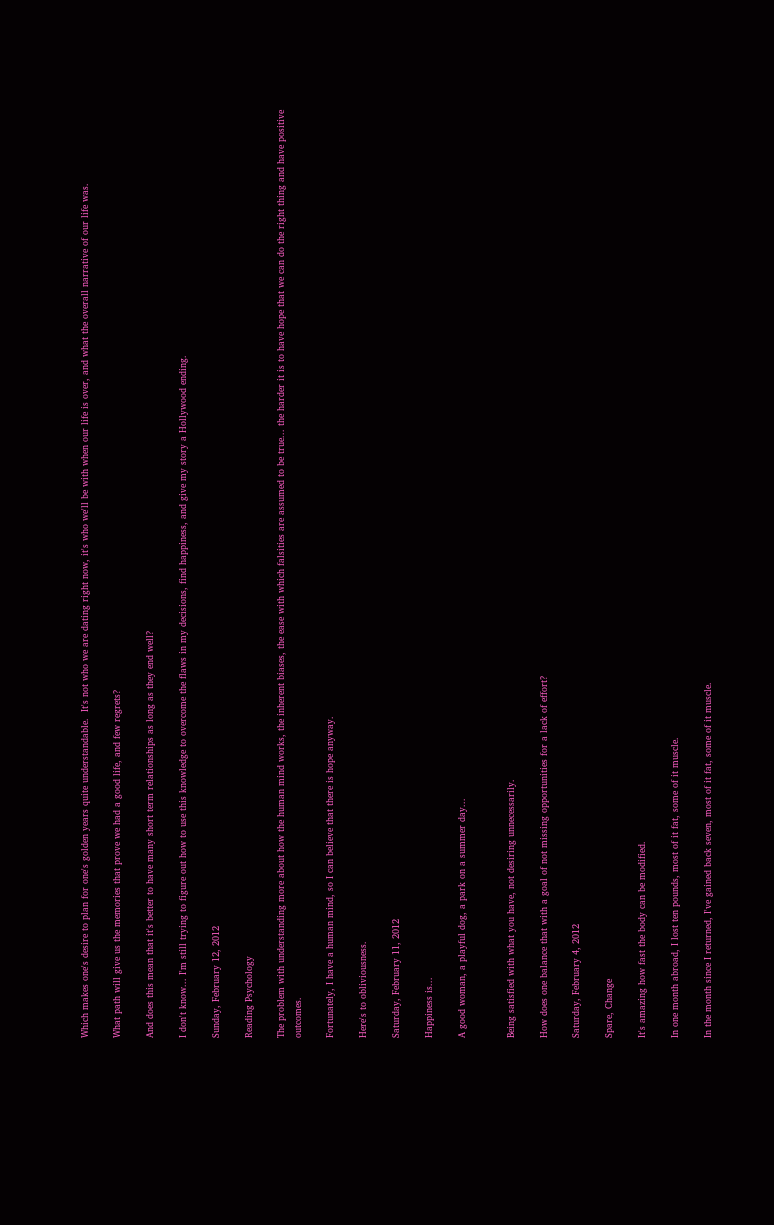Which makes one's desire to plan for one's golden years quite understandable.  It's not who we are dating right now, it's who we'll be with when our life is over, and what the overall narrative of our life was.

What path will give us the memories that prove we had a good life, and few regrets?

And does this mean that it's better to have many short term relationships as long as they end well?

I don't know... I'm still trying to figure out how to use this knowledge to overcome the flaws in my decisions, find happiness, and give my story a Hollywood ending.

Sunday, February 12, 2012

Reading Psychology

The problem with understanding more about how the human mind works, the inherent biases, the ease with which falsities are assumed to be true... the harder it is to have hope that we can do the right thing and have positive outcomes.

Fortunately, I have a human mind, so I can believe that there is hope anyway.

Here's to obliviousness.

Saturday, February 11, 2012

Happiness is...

A good woman, a playful dog, a park on a summer day...


Being satisfied with what you have, not desiring unnecessarily.

How does one balance that with a goal of not missing opportunities for a lack of effort?

Saturday, February 4, 2012

Spare, Change

It's amazing how fast the body can be modified.

In one month abroad, I lost ten pounds, most of it fat, some of it muscle.

In the month since I returned, I've gained back seven, most of it fat, some of it muscle.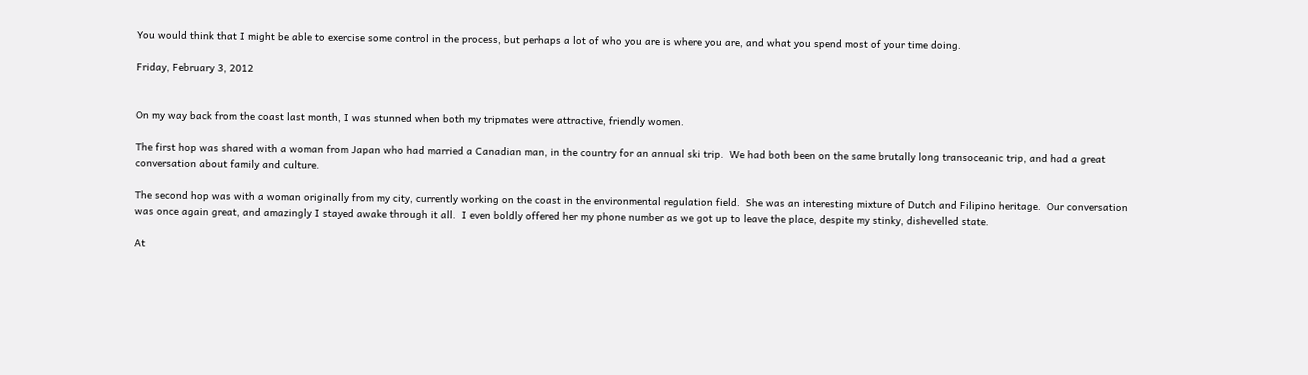You would think that I might be able to exercise some control in the process, but perhaps a lot of who you are is where you are, and what you spend most of your time doing.

Friday, February 3, 2012


On my way back from the coast last month, I was stunned when both my tripmates were attractive, friendly women.

The first hop was shared with a woman from Japan who had married a Canadian man, in the country for an annual ski trip.  We had both been on the same brutally long transoceanic trip, and had a great conversation about family and culture.

The second hop was with a woman originally from my city, currently working on the coast in the environmental regulation field.  She was an interesting mixture of Dutch and Filipino heritage.  Our conversation was once again great, and amazingly I stayed awake through it all.  I even boldly offered her my phone number as we got up to leave the place, despite my stinky, dishevelled state.

At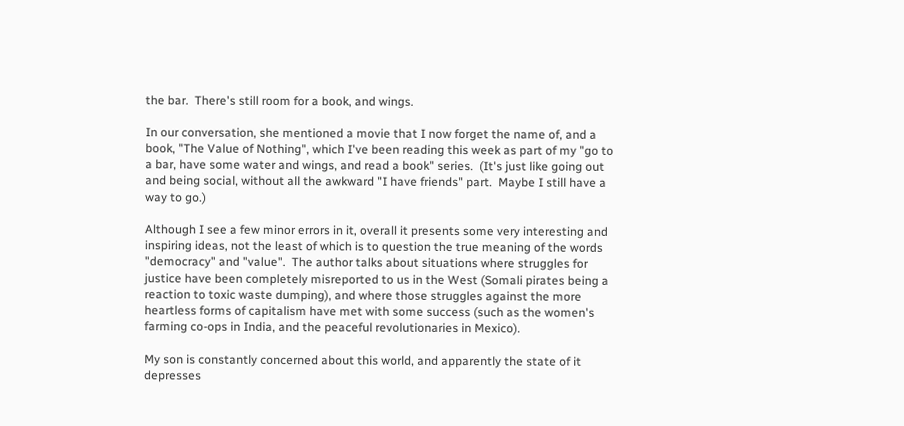the bar.  There's still room for a book, and wings.

In our conversation, she mentioned a movie that I now forget the name of, and a book, "The Value of Nothing", which I've been reading this week as part of my "go to a bar, have some water and wings, and read a book" series.  (It's just like going out and being social, without all the awkward "I have friends" part.  Maybe I still have a way to go.)

Although I see a few minor errors in it, overall it presents some very interesting and inspiring ideas, not the least of which is to question the true meaning of the words "democracy" and "value".  The author talks about situations where struggles for justice have been completely misreported to us in the West (Somali pirates being a reaction to toxic waste dumping), and where those struggles against the more heartless forms of capitalism have met with some success (such as the women's farming co-ops in India, and the peaceful revolutionaries in Mexico).

My son is constantly concerned about this world, and apparently the state of it depresses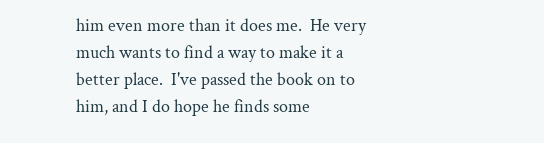him even more than it does me.  He very much wants to find a way to make it a better place.  I've passed the book on to him, and I do hope he finds some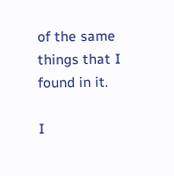of the same things that I found in it.

I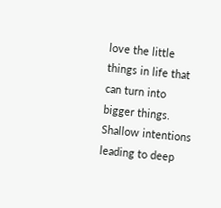love the little things in life that can turn into bigger things. Shallow intentions leading to deep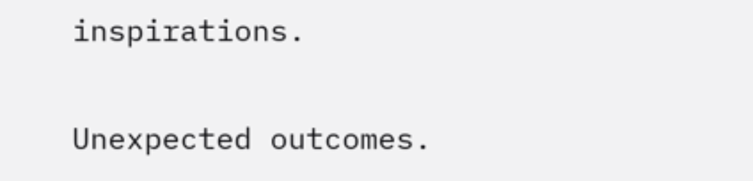inspirations.

Unexpected outcomes.